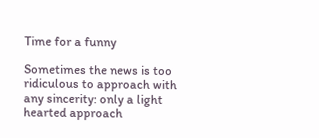Time for a funny

Sometimes the news is too ridiculous to approach with any sincerity: only a light hearted approach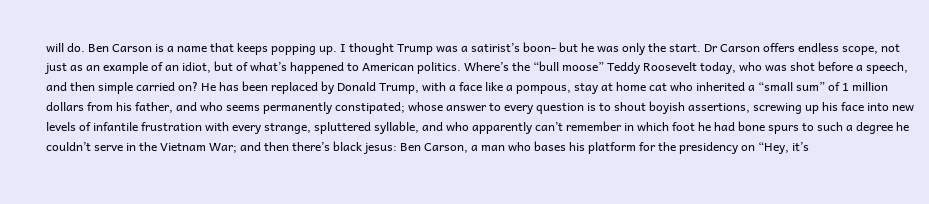will do. Ben Carson is a name that keeps popping up. I thought Trump was a satirist’s boon- but he was only the start. Dr Carson offers endless scope, not just as an example of an idiot, but of what’s happened to American politics. Where’s the “bull moose” Teddy Roosevelt today, who was shot before a speech, and then simple carried on? He has been replaced by Donald Trump, with a face like a pompous, stay at home cat who inherited a “small sum” of 1 million dollars from his father, and who seems permanently constipated; whose answer to every question is to shout boyish assertions, screwing up his face into new levels of infantile frustration with every strange, spluttered syllable, and who apparently can’t remember in which foot he had bone spurs to such a degree he couldn’t serve in the Vietnam War; and then there’s black jesus: Ben Carson, a man who bases his platform for the presidency on “Hey, it’s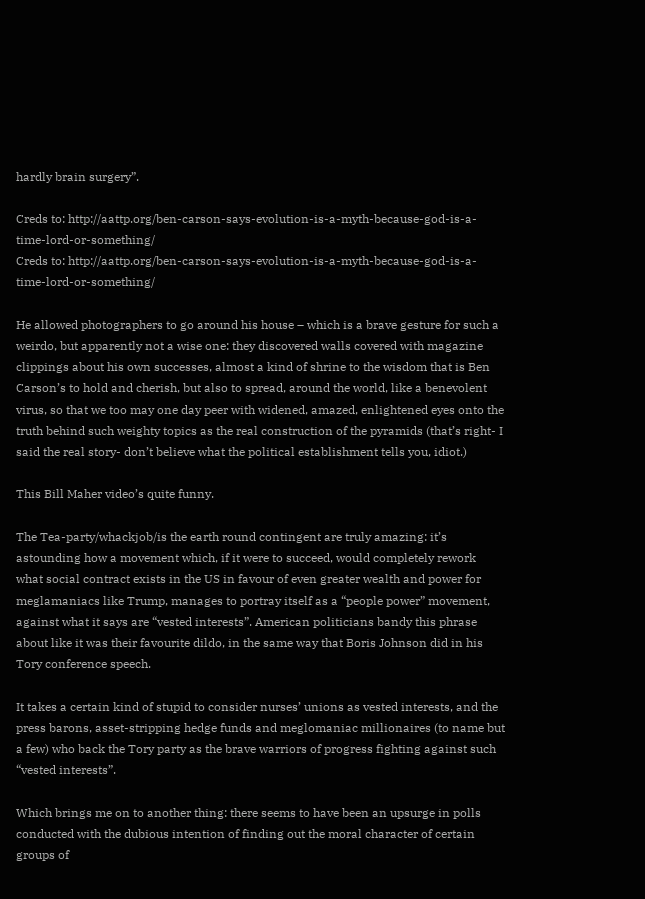hardly brain surgery”.

Creds to: http://aattp.org/ben-carson-says-evolution-is-a-myth-because-god-is-a-time-lord-or-something/
Creds to: http://aattp.org/ben-carson-says-evolution-is-a-myth-because-god-is-a-time-lord-or-something/

He allowed photographers to go around his house – which is a brave gesture for such a weirdo, but apparently not a wise one: they discovered walls covered with magazine clippings about his own successes, almost a kind of shrine to the wisdom that is Ben Carson’s to hold and cherish, but also to spread, around the world, like a benevolent virus, so that we too may one day peer with widened, amazed, enlightened eyes onto the truth behind such weighty topics as the real construction of the pyramids (that’s right- I said the real story- don’t believe what the political establishment tells you, idiot.)

This Bill Maher video’s quite funny.

The Tea-party/whackjob/is the earth round contingent are truly amazing: it’s astounding how a movement which, if it were to succeed, would completely rework what social contract exists in the US in favour of even greater wealth and power for meglamaniacs like Trump, manages to portray itself as a “people power” movement, against what it says are “vested interests”. American politicians bandy this phrase about like it was their favourite dildo, in the same way that Boris Johnson did in his Tory conference speech.

It takes a certain kind of stupid to consider nurses’ unions as vested interests, and the press barons, asset-stripping hedge funds and meglomaniac millionaires (to name but a few) who back the Tory party as the brave warriors of progress fighting against such “vested interests”.

Which brings me on to another thing: there seems to have been an upsurge in polls conducted with the dubious intention of finding out the moral character of certain groups of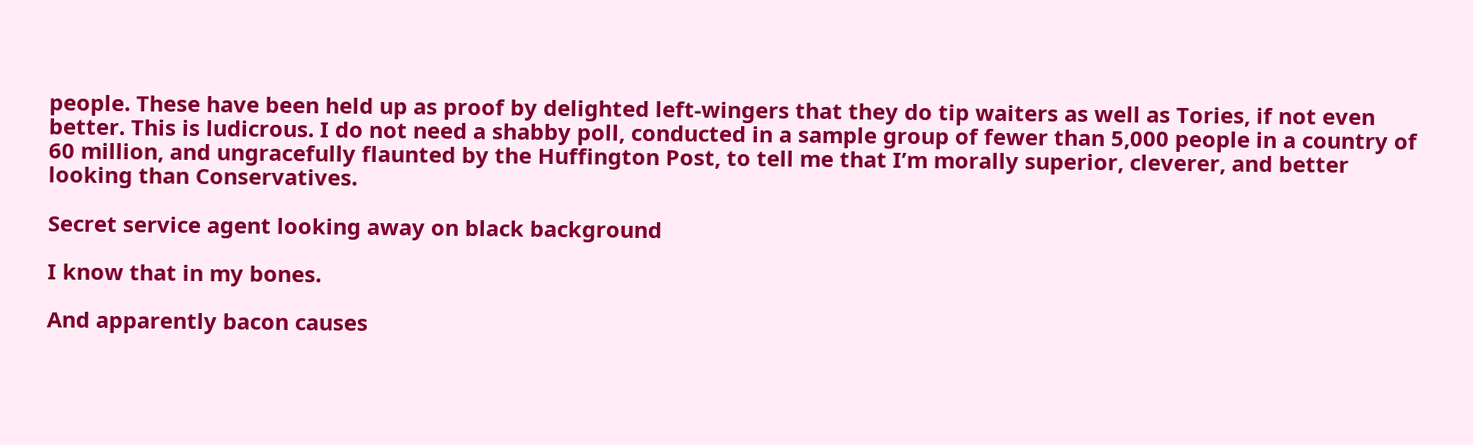people. These have been held up as proof by delighted left-wingers that they do tip waiters as well as Tories, if not even better. This is ludicrous. I do not need a shabby poll, conducted in a sample group of fewer than 5,000 people in a country of 60 million, and ungracefully flaunted by the Huffington Post, to tell me that I’m morally superior, cleverer, and better looking than Conservatives.

Secret service agent looking away on black background

I know that in my bones.

And apparently bacon causes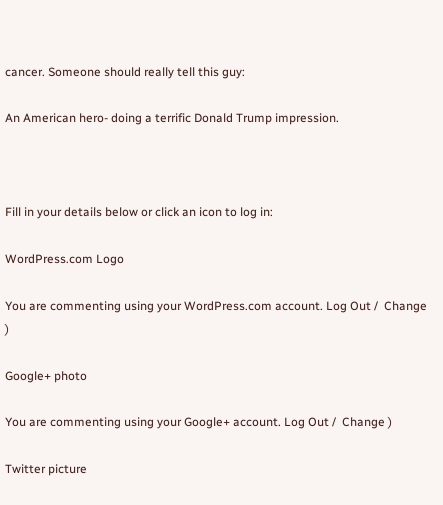cancer. Someone should really tell this guy:

An American hero- doing a terrific Donald Trump impression.



Fill in your details below or click an icon to log in:

WordPress.com Logo

You are commenting using your WordPress.com account. Log Out /  Change )

Google+ photo

You are commenting using your Google+ account. Log Out /  Change )

Twitter picture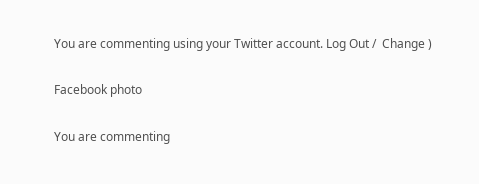You are commenting using your Twitter account. Log Out /  Change )

Facebook photo

You are commenting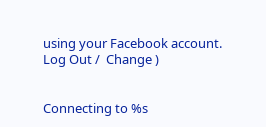using your Facebook account. Log Out /  Change )


Connecting to %s